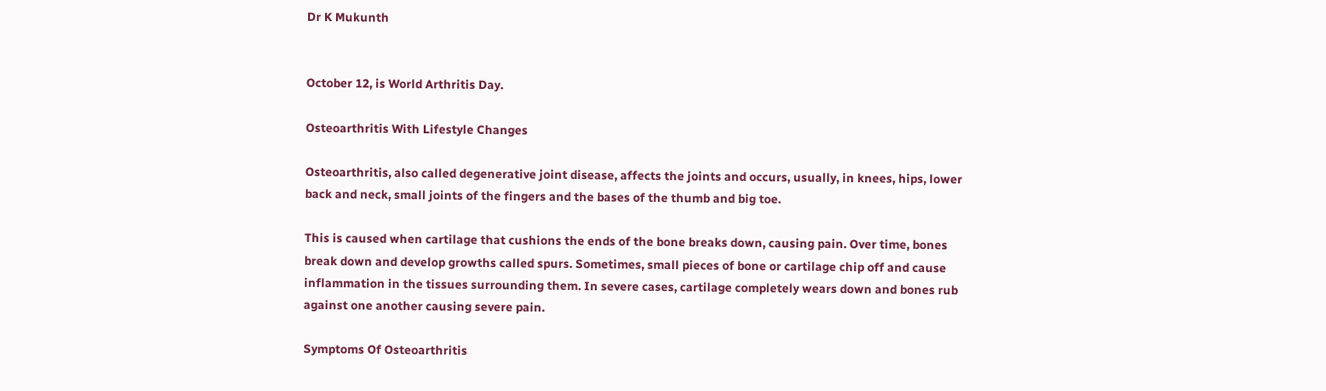Dr K Mukunth


October 12, is World Arthritis Day.

Osteoarthritis With Lifestyle Changes

Osteoarthritis, also called degenerative joint disease, affects the joints and occurs, usually, in knees, hips, lower back and neck, small joints of the fingers and the bases of the thumb and big toe.

This is caused when cartilage that cushions the ends of the bone breaks down, causing pain. Over time, bones break down and develop growths called spurs. Sometimes, small pieces of bone or cartilage chip off and cause inflammation in the tissues surrounding them. In severe cases, cartilage completely wears down and bones rub against one another causing severe pain.

Symptoms Of Osteoarthritis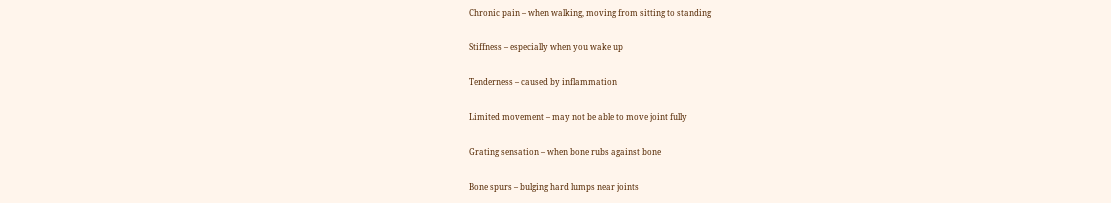Chronic pain – when walking, moving from sitting to standing

Stiffness – especially when you wake up

Tenderness – caused by inflammation

Limited movement – may not be able to move joint fully

Grating sensation – when bone rubs against bone

Bone spurs – bulging hard lumps near joints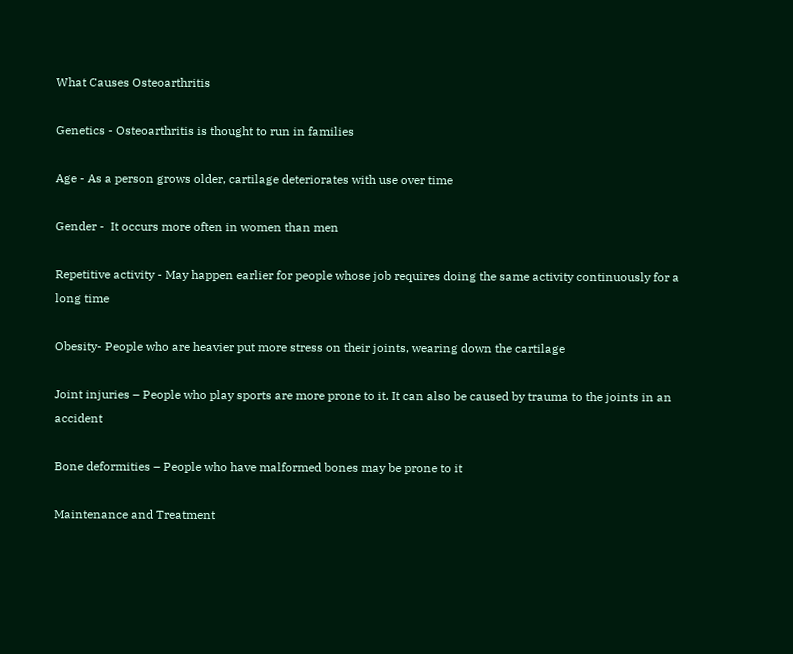What Causes Osteoarthritis

Genetics - Osteoarthritis is thought to run in families

Age - As a person grows older, cartilage deteriorates with use over time

Gender -  It occurs more often in women than men

Repetitive activity - May happen earlier for people whose job requires doing the same activity continuously for a long time

Obesity- People who are heavier put more stress on their joints, wearing down the cartilage

Joint injuries – People who play sports are more prone to it. It can also be caused by trauma to the joints in an accident

Bone deformities – People who have malformed bones may be prone to it

Maintenance and Treatment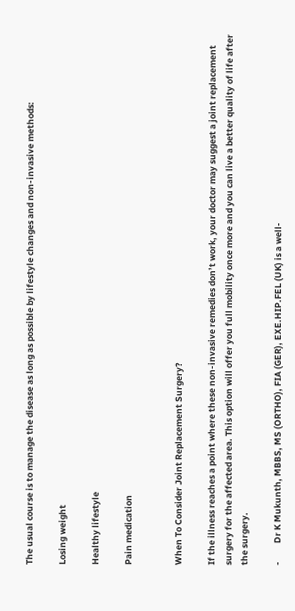The usual course is to manage the disease as long as possible by lifestyle changes and non-invasive methods:

Losing weight

Healthy lifestyle

Pain medication


When To Consider Joint Replacement Surgery?

If the illness reaches a point where these non-invasive remedies don’t work, your doctor may suggest a joint replacement surgery for the affected area. This option will offer you full mobility once more and you can live a better quality of life after the surgery.

-         Dr K Mukunth, MBBS, MS (ORTHO), FIA (GER), EXE.HIP.FEL (UK) is a well-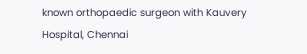known orthopaedic surgeon with Kauvery Hospital, Chennai